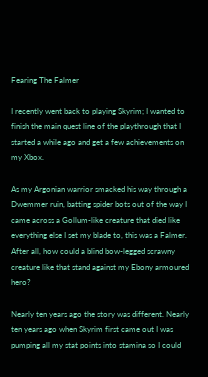Fearing The Falmer

I recently went back to playing Skyrim; I wanted to finish the main quest line of the playthrough that I started a while ago and get a few achievements on my Xbox.

As my Argonian warrior smacked his way through a Dwemmer ruin, batting spider bots out of the way I came across a Gollum-like creature that died like everything else I set my blade to, this was a Falmer. After all, how could a blind bow-legged scrawny creature like that stand against my Ebony armoured hero?

Nearly ten years ago the story was different. Nearly ten years ago when Skyrim first came out I was pumping all my stat points into stamina so I could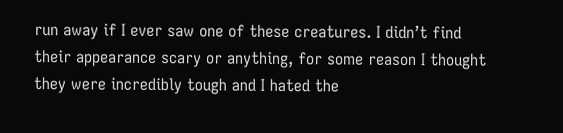run away if I ever saw one of these creatures. I didn’t find their appearance scary or anything, for some reason I thought they were incredibly tough and I hated the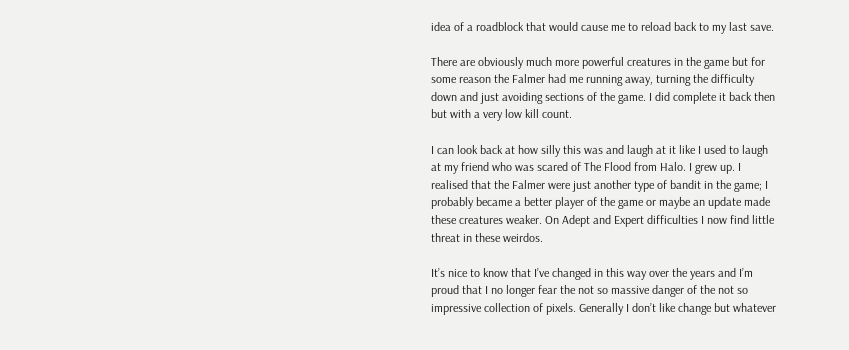idea of a roadblock that would cause me to reload back to my last save.

There are obviously much more powerful creatures in the game but for some reason the Falmer had me running away, turning the difficulty down and just avoiding sections of the game. I did complete it back then but with a very low kill count.

I can look back at how silly this was and laugh at it like I used to laugh at my friend who was scared of The Flood from Halo. I grew up. I realised that the Falmer were just another type of bandit in the game; I probably became a better player of the game or maybe an update made these creatures weaker. On Adept and Expert difficulties I now find little threat in these weirdos.

It’s nice to know that I’ve changed in this way over the years and I’m proud that I no longer fear the not so massive danger of the not so impressive collection of pixels. Generally I don’t like change but whatever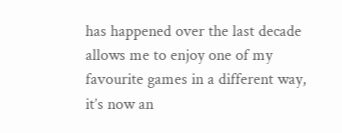has happened over the last decade allows me to enjoy one of my favourite games in a different way, it’s now an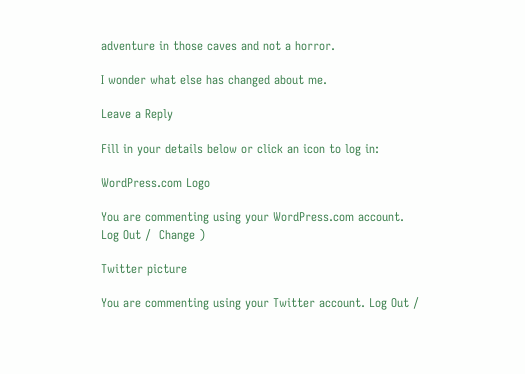adventure in those caves and not a horror.

I wonder what else has changed about me.

Leave a Reply

Fill in your details below or click an icon to log in:

WordPress.com Logo

You are commenting using your WordPress.com account. Log Out /  Change )

Twitter picture

You are commenting using your Twitter account. Log Out /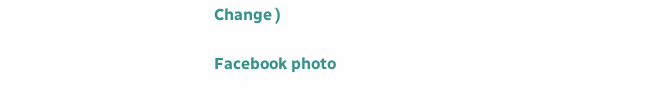Change )

Facebook photo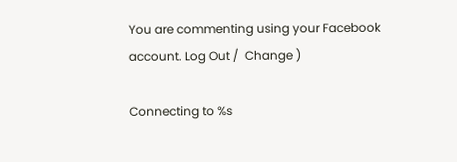You are commenting using your Facebook account. Log Out /  Change )

Connecting to %s